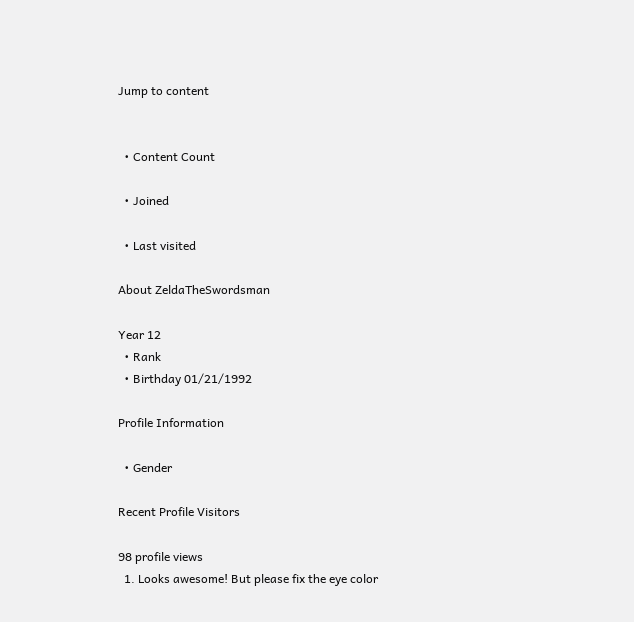Jump to content


  • Content Count

  • Joined

  • Last visited

About ZeldaTheSwordsman

Year 12
  • Rank
  • Birthday 01/21/1992

Profile Information

  • Gender

Recent Profile Visitors

98 profile views
  1. Looks awesome! But please fix the eye color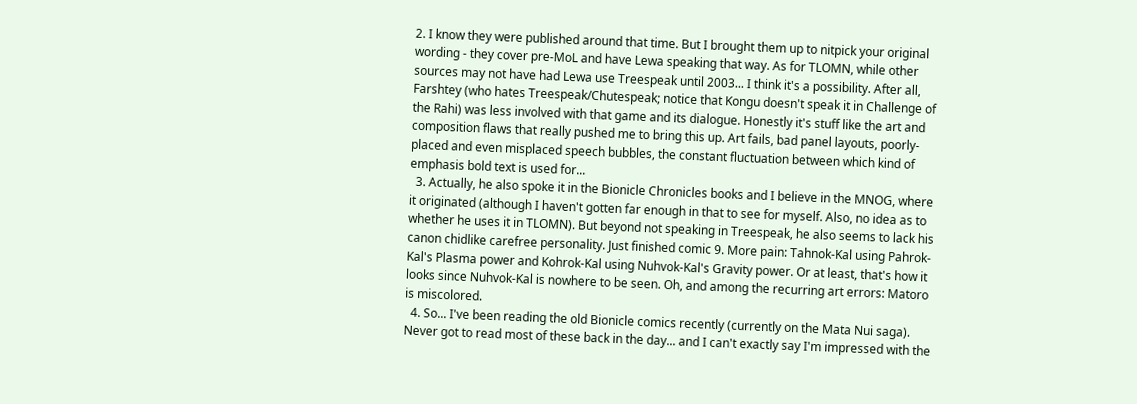2. I know they were published around that time. But I brought them up to nitpick your original wording - they cover pre-MoL and have Lewa speaking that way. As for TLOMN, while other sources may not have had Lewa use Treespeak until 2003... I think it's a possibility. After all, Farshtey (who hates Treespeak/Chutespeak; notice that Kongu doesn't speak it in Challenge of the Rahi) was less involved with that game and its dialogue. Honestly it's stuff like the art and composition flaws that really pushed me to bring this up. Art fails, bad panel layouts, poorly-placed and even misplaced speech bubbles, the constant fluctuation between which kind of emphasis bold text is used for...
  3. Actually, he also spoke it in the Bionicle Chronicles books and I believe in the MNOG, where it originated (although I haven't gotten far enough in that to see for myself. Also, no idea as to whether he uses it in TLOMN). But beyond not speaking in Treespeak, he also seems to lack his canon chidlike carefree personality. Just finished comic 9. More pain: Tahnok-Kal using Pahrok-Kal's Plasma power and Kohrok-Kal using Nuhvok-Kal's Gravity power. Or at least, that's how it looks since Nuhvok-Kal is nowhere to be seen. Oh, and among the recurring art errors: Matoro is miscolored.
  4. So... I've been reading the old Bionicle comics recently (currently on the Mata Nui saga). Never got to read most of these back in the day... and I can't exactly say I'm impressed with the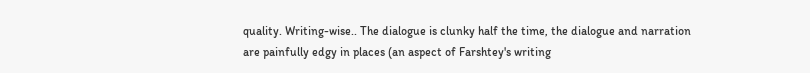quality. Writing-wise.. The dialogue is clunky half the time, the dialogue and narration are painfully edgy in places (an aspect of Farshtey's writing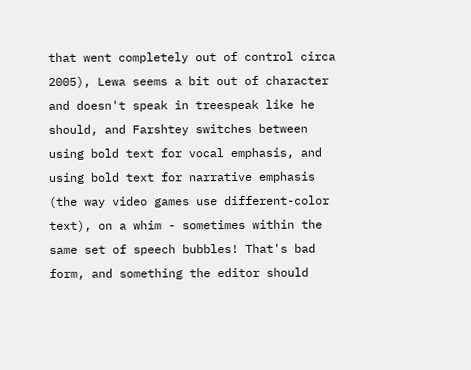that went completely out of control circa 2005), Lewa seems a bit out of character and doesn't speak in treespeak like he should, and Farshtey switches between using bold text for vocal emphasis, and using bold text for narrative emphasis (the way video games use different-color text), on a whim - sometimes within the same set of speech bubbles! That's bad form, and something the editor should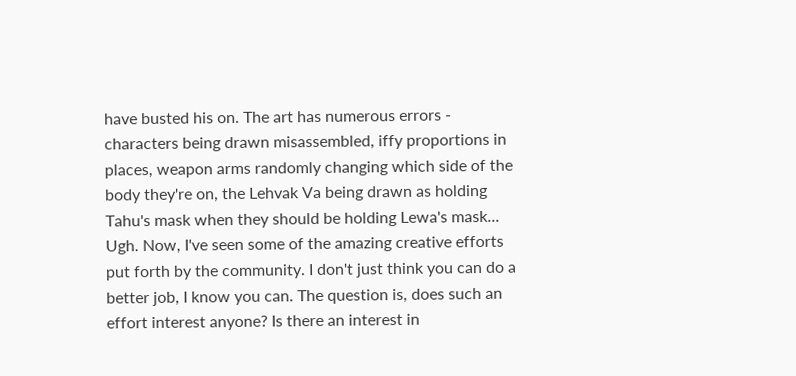have busted his on. The art has numerous errors - characters being drawn misassembled, iffy proportions in places, weapon arms randomly changing which side of the body they're on, the Lehvak Va being drawn as holding Tahu's mask when they should be holding Lewa's mask... Ugh. Now, I've seen some of the amazing creative efforts put forth by the community. I don't just think you can do a better job, I know you can. The question is, does such an effort interest anyone? Is there an interest in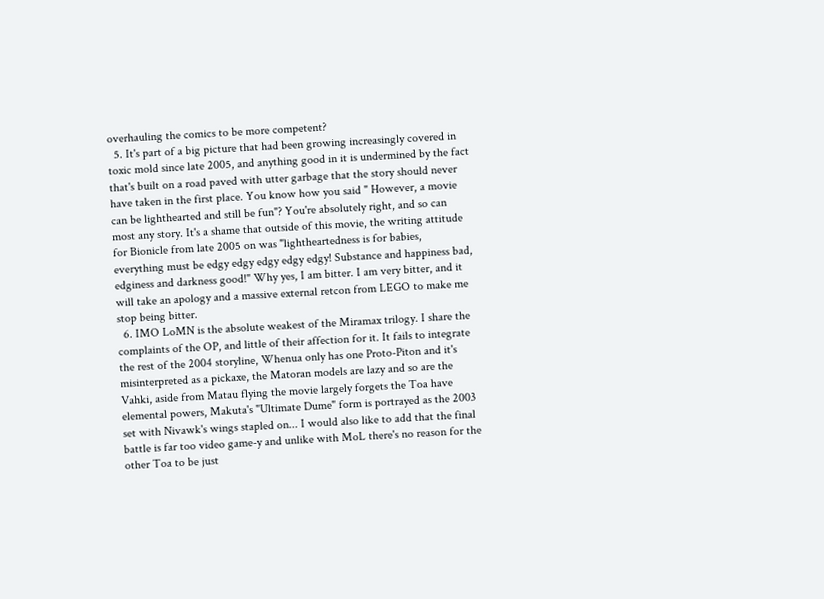overhauling the comics to be more competent?
  5. It's part of a big picture that had been growing increasingly covered in toxic mold since late 2005, and anything good in it is undermined by the fact that's built on a road paved with utter garbage that the story should never have taken in the first place. You know how you said " However, a movie can be lighthearted and still be fun"? You're absolutely right, and so can most any story. It's a shame that outside of this movie, the writing attitude for Bionicle from late 2005 on was "lightheartedness is for babies, everything must be edgy edgy edgy edgy edgy! Substance and happiness bad, edginess and darkness good!" Why yes, I am bitter. I am very bitter, and it will take an apology and a massive external retcon from LEGO to make me stop being bitter.
  6. IMO LoMN is the absolute weakest of the Miramax trilogy. I share the complaints of the OP, and little of their affection for it. It fails to integrate the rest of the 2004 storyline, Whenua only has one Proto-Piton and it's misinterpreted as a pickaxe, the Matoran models are lazy and so are the Vahki, aside from Matau flying the movie largely forgets the Toa have elemental powers, Makuta's "Ultimate Dume" form is portrayed as the 2003 set with Nivawk's wings stapled on... I would also like to add that the final battle is far too video game-y and unlike with MoL there's no reason for the other Toa to be just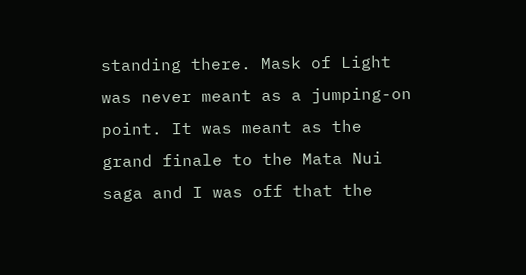standing there. Mask of Light was never meant as a jumping-on point. It was meant as the grand finale to the Mata Nui saga and I was off that the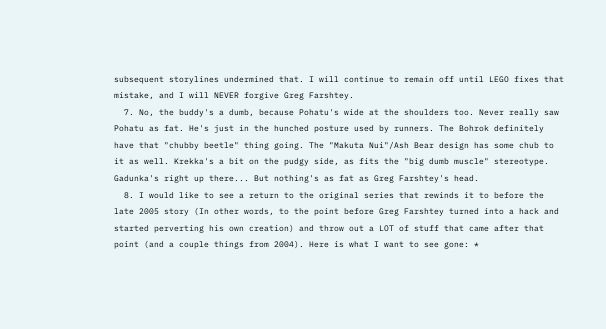subsequent storylines undermined that. I will continue to remain off until LEGO fixes that mistake, and I will NEVER forgive Greg Farshtey.
  7. No, the buddy's a dumb, because Pohatu's wide at the shoulders too. Never really saw Pohatu as fat. He's just in the hunched posture used by runners. The Bohrok definitely have that "chubby beetle" thing going. The "Makuta Nui"/Ash Bear design has some chub to it as well. Krekka's a bit on the pudgy side, as fits the "big dumb muscle" stereotype. Gadunka's right up there... But nothing's as fat as Greg Farshtey's head.
  8. I would like to see a return to the original series that rewinds it to before the late 2005 story (In other words, to the point before Greg Farshtey turned into a hack and started perverting his own creation) and throw out a LOT of stuff that came after that point (and a couple things from 2004). Here is what I want to see gone: *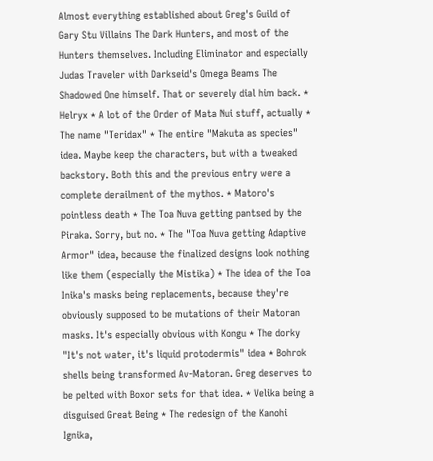Almost everything established about Greg's Guild of Gary Stu Villains The Dark Hunters, and most of the Hunters themselves. Including Eliminator and especially Judas Traveler with Darkseid's Omega Beams The Shadowed One himself. That or severely dial him back. * Helryx * A lot of the Order of Mata Nui stuff, actually * The name "Teridax" * The entire "Makuta as species" idea. Maybe keep the characters, but with a tweaked backstory. Both this and the previous entry were a complete derailment of the mythos. * Matoro's pointless death * The Toa Nuva getting pantsed by the Piraka. Sorry, but no. * The "Toa Nuva getting Adaptive Armor" idea, because the finalized designs look nothing like them (especially the Mistika) * The idea of the Toa Inika's masks being replacements, because they're obviously supposed to be mutations of their Matoran masks. It's especially obvious with Kongu * The dorky "It's not water, it's liquid protodermis" idea * Bohrok shells being transformed Av-Matoran. Greg deserves to be pelted with Boxor sets for that idea. * Velika being a disguised Great Being * The redesign of the Kanohi Ignika,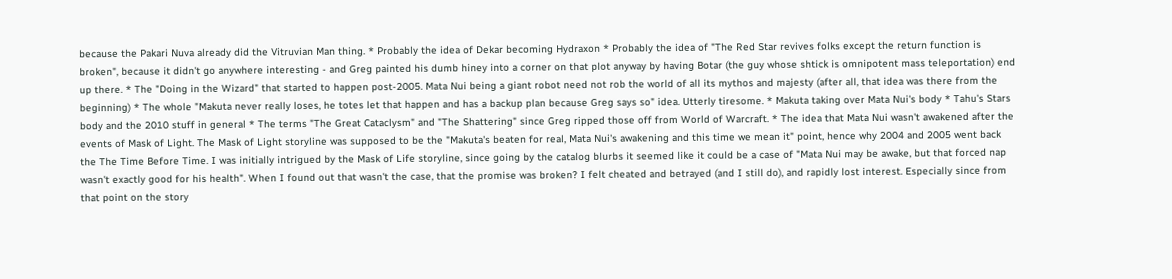because the Pakari Nuva already did the Vitruvian Man thing. * Probably the idea of Dekar becoming Hydraxon * Probably the idea of "The Red Star revives folks except the return function is broken", because it didn't go anywhere interesting - and Greg painted his dumb hiney into a corner on that plot anyway by having Botar (the guy whose shtick is omnipotent mass teleportation) end up there. * The "Doing in the Wizard" that started to happen post-2005. Mata Nui being a giant robot need not rob the world of all its mythos and majesty (after all, that idea was there from the beginning) * The whole "Makuta never really loses, he totes let that happen and has a backup plan because Greg says so" idea. Utterly tiresome. * Makuta taking over Mata Nui's body * Tahu's Stars body and the 2010 stuff in general * The terms "The Great Cataclysm" and "The Shattering" since Greg ripped those off from World of Warcraft. * The idea that Mata Nui wasn't awakened after the events of Mask of Light. The Mask of Light storyline was supposed to be the "Makuta's beaten for real, Mata Nui's awakening and this time we mean it" point, hence why 2004 and 2005 went back the The Time Before Time. I was initially intrigued by the Mask of Life storyline, since going by the catalog blurbs it seemed like it could be a case of "Mata Nui may be awake, but that forced nap wasn't exactly good for his health". When I found out that wasn't the case, that the promise was broken? I felt cheated and betrayed (and I still do), and rapidly lost interest. Especially since from that point on the story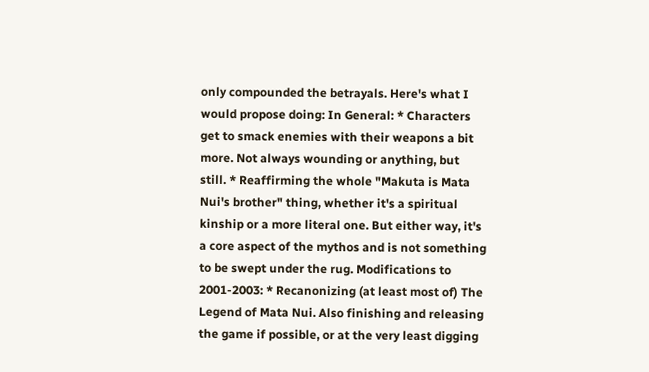only compounded the betrayals. Here's what I would propose doing: In General: * Characters get to smack enemies with their weapons a bit more. Not always wounding or anything, but still. * Reaffirming the whole "Makuta is Mata Nui's brother" thing, whether it's a spiritual kinship or a more literal one. But either way, it's a core aspect of the mythos and is not something to be swept under the rug. Modifications to 2001-2003: * Recanonizing (at least most of) The Legend of Mata Nui. Also finishing and releasing the game if possible, or at the very least digging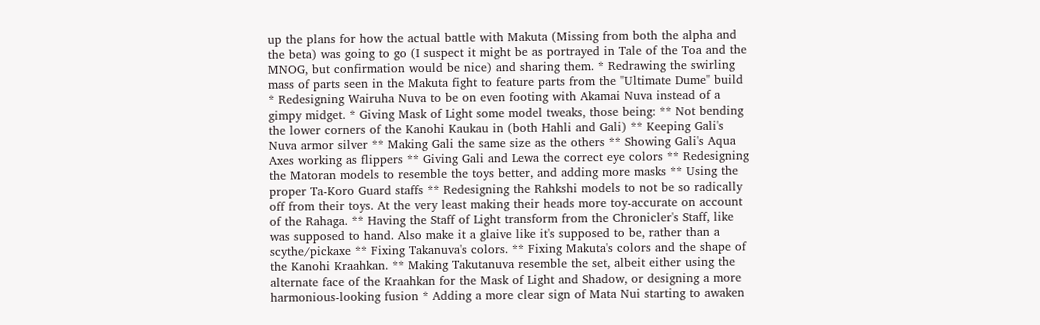up the plans for how the actual battle with Makuta (Missing from both the alpha and the beta) was going to go (I suspect it might be as portrayed in Tale of the Toa and the MNOG, but confirmation would be nice) and sharing them. * Redrawing the swirling mass of parts seen in the Makuta fight to feature parts from the "Ultimate Dume" build * Redesigning Wairuha Nuva to be on even footing with Akamai Nuva instead of a gimpy midget. * Giving Mask of Light some model tweaks, those being: ** Not bending the lower corners of the Kanohi Kaukau in (both Hahli and Gali) ** Keeping Gali's Nuva armor silver ** Making Gali the same size as the others ** Showing Gali's Aqua Axes working as flippers ** Giving Gali and Lewa the correct eye colors ** Redesigning the Matoran models to resemble the toys better, and adding more masks ** Using the proper Ta-Koro Guard staffs ** Redesigning the Rahkshi models to not be so radically off from their toys. At the very least making their heads more toy-accurate on account of the Rahaga. ** Having the Staff of Light transform from the Chronicler's Staff, like was supposed to hand. Also make it a glaive like it's supposed to be, rather than a scythe/pickaxe ** Fixing Takanuva's colors. ** Fixing Makuta's colors and the shape of the Kanohi Kraahkan. ** Making Takutanuva resemble the set, albeit either using the alternate face of the Kraahkan for the Mask of Light and Shadow, or designing a more harmonious-looking fusion * Adding a more clear sign of Mata Nui starting to awaken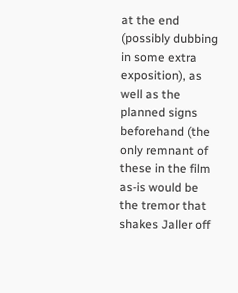at the end (possibly dubbing in some extra exposition), as well as the planned signs beforehand (the only remnant of these in the film as-is would be the tremor that shakes Jaller off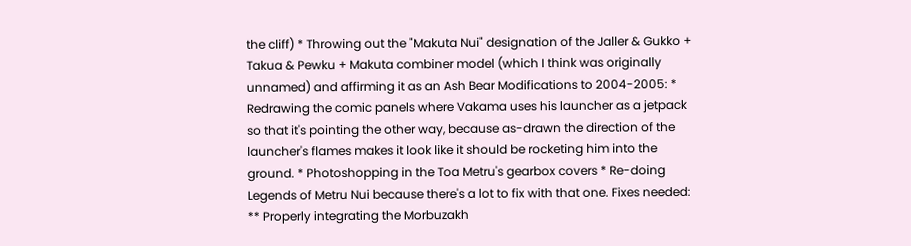the cliff) * Throwing out the "Makuta Nui" designation of the Jaller & Gukko + Takua & Pewku + Makuta combiner model (which I think was originally unnamed) and affirming it as an Ash Bear Modifications to 2004-2005: * Redrawing the comic panels where Vakama uses his launcher as a jetpack so that it's pointing the other way, because as-drawn the direction of the launcher's flames makes it look like it should be rocketing him into the ground. * Photoshopping in the Toa Metru's gearbox covers * Re-doing Legends of Metru Nui because there's a lot to fix with that one. Fixes needed: ** Properly integrating the Morbuzakh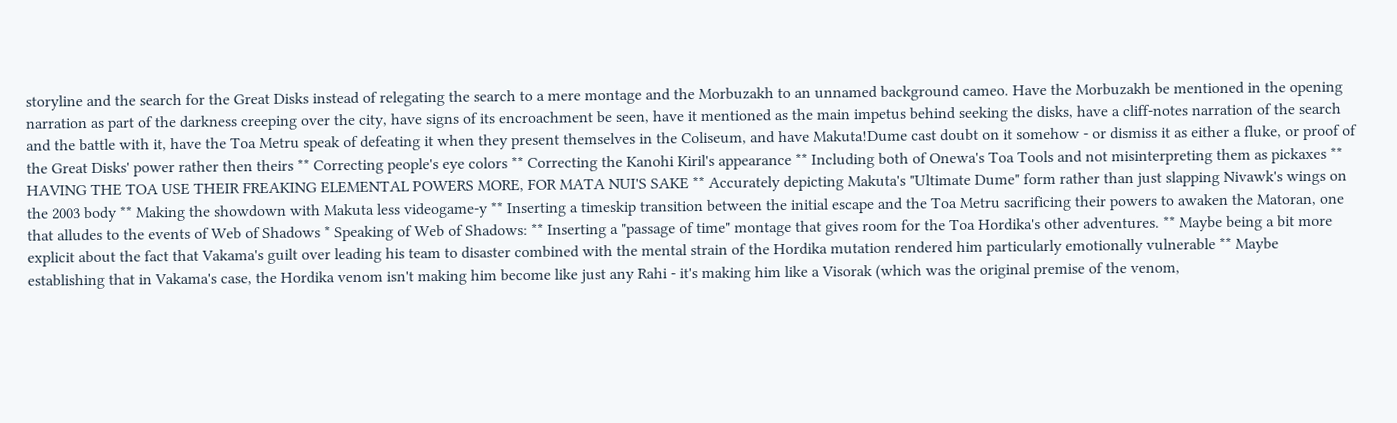storyline and the search for the Great Disks instead of relegating the search to a mere montage and the Morbuzakh to an unnamed background cameo. Have the Morbuzakh be mentioned in the opening narration as part of the darkness creeping over the city, have signs of its encroachment be seen, have it mentioned as the main impetus behind seeking the disks, have a cliff-notes narration of the search and the battle with it, have the Toa Metru speak of defeating it when they present themselves in the Coliseum, and have Makuta!Dume cast doubt on it somehow - or dismiss it as either a fluke, or proof of the Great Disks' power rather then theirs ** Correcting people's eye colors ** Correcting the Kanohi Kiril's appearance ** Including both of Onewa's Toa Tools and not misinterpreting them as pickaxes ** HAVING THE TOA USE THEIR FREAKING ELEMENTAL POWERS MORE, FOR MATA NUI'S SAKE ** Accurately depicting Makuta's "Ultimate Dume" form rather than just slapping Nivawk's wings on the 2003 body ** Making the showdown with Makuta less videogame-y ** Inserting a timeskip transition between the initial escape and the Toa Metru sacrificing their powers to awaken the Matoran, one that alludes to the events of Web of Shadows * Speaking of Web of Shadows: ** Inserting a "passage of time" montage that gives room for the Toa Hordika's other adventures. ** Maybe being a bit more explicit about the fact that Vakama's guilt over leading his team to disaster combined with the mental strain of the Hordika mutation rendered him particularly emotionally vulnerable ** Maybe establishing that in Vakama's case, the Hordika venom isn't making him become like just any Rahi - it's making him like a Visorak (which was the original premise of the venom,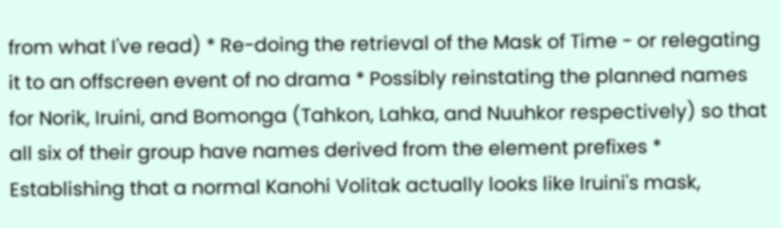from what I've read) * Re-doing the retrieval of the Mask of Time - or relegating it to an offscreen event of no drama * Possibly reinstating the planned names for Norik, Iruini, and Bomonga (Tahkon, Lahka, and Nuuhkor respectively) so that all six of their group have names derived from the element prefixes * Establishing that a normal Kanohi Volitak actually looks like Iruini's mask,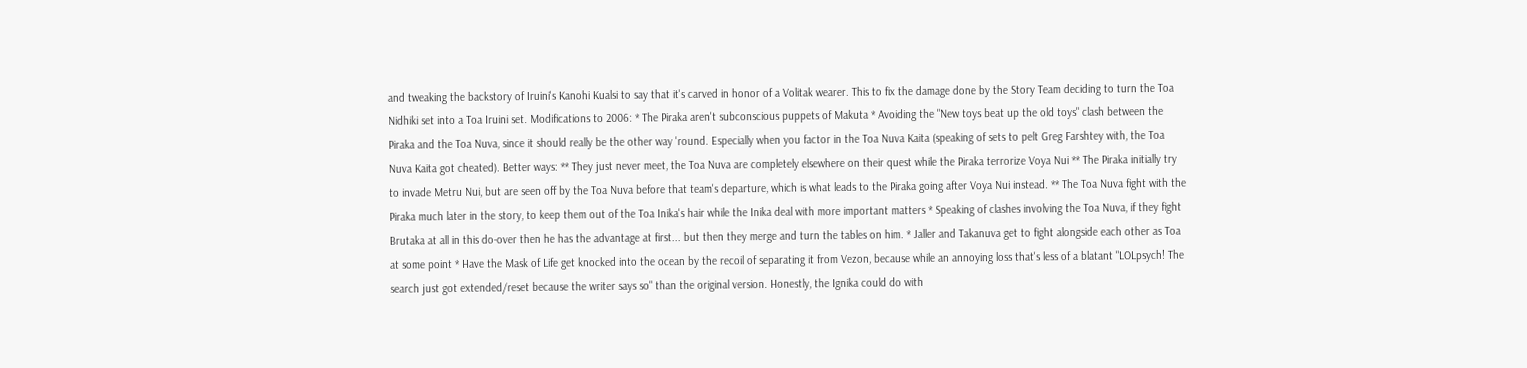and tweaking the backstory of Iruini's Kanohi Kualsi to say that it's carved in honor of a Volitak wearer. This to fix the damage done by the Story Team deciding to turn the Toa Nidhiki set into a Toa Iruini set. Modifications to 2006: * The Piraka aren't subconscious puppets of Makuta * Avoiding the "New toys beat up the old toys" clash between the Piraka and the Toa Nuva, since it should really be the other way 'round. Especially when you factor in the Toa Nuva Kaita (speaking of sets to pelt Greg Farshtey with, the Toa Nuva Kaita got cheated). Better ways: ** They just never meet, the Toa Nuva are completely elsewhere on their quest while the Piraka terrorize Voya Nui ** The Piraka initially try to invade Metru Nui, but are seen off by the Toa Nuva before that team's departure, which is what leads to the Piraka going after Voya Nui instead. ** The Toa Nuva fight with the Piraka much later in the story, to keep them out of the Toa Inika's hair while the Inika deal with more important matters * Speaking of clashes involving the Toa Nuva, if they fight Brutaka at all in this do-over then he has the advantage at first... but then they merge and turn the tables on him. * Jaller and Takanuva get to fight alongside each other as Toa at some point * Have the Mask of Life get knocked into the ocean by the recoil of separating it from Vezon, because while an annoying loss that's less of a blatant "LOLpsych! The search just got extended/reset because the writer says so" than the original version. Honestly, the Ignika could do with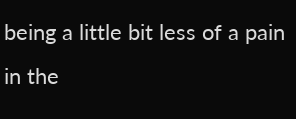being a little bit less of a pain in the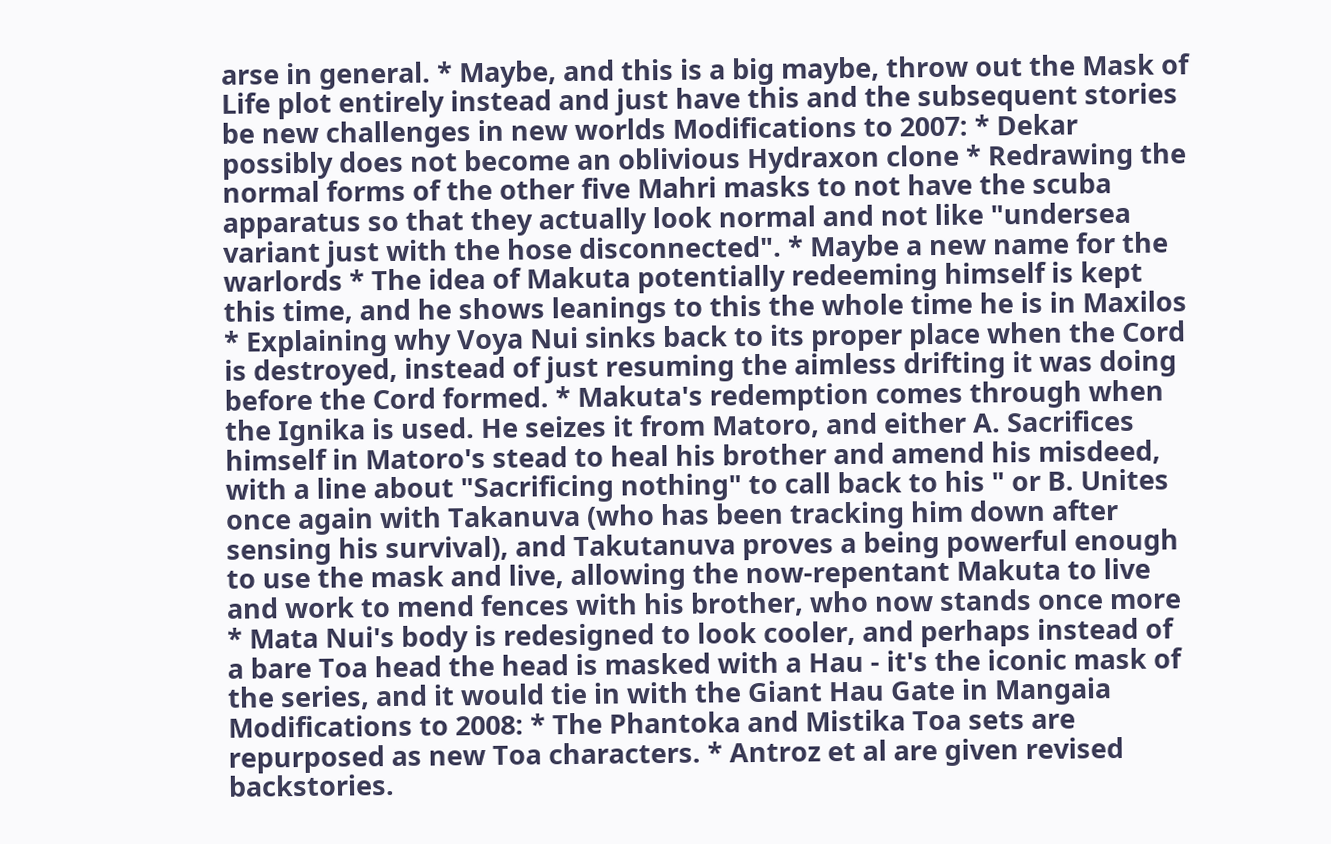arse in general. * Maybe, and this is a big maybe, throw out the Mask of Life plot entirely instead and just have this and the subsequent stories be new challenges in new worlds Modifications to 2007: * Dekar possibly does not become an oblivious Hydraxon clone * Redrawing the normal forms of the other five Mahri masks to not have the scuba apparatus so that they actually look normal and not like "undersea variant just with the hose disconnected". * Maybe a new name for the warlords * The idea of Makuta potentially redeeming himself is kept this time, and he shows leanings to this the whole time he is in Maxilos * Explaining why Voya Nui sinks back to its proper place when the Cord is destroyed, instead of just resuming the aimless drifting it was doing before the Cord formed. * Makuta's redemption comes through when the Ignika is used. He seizes it from Matoro, and either A. Sacrifices himself in Matoro's stead to heal his brother and amend his misdeed, with a line about "Sacrificing nothing" to call back to his " or B. Unites once again with Takanuva (who has been tracking him down after sensing his survival), and Takutanuva proves a being powerful enough to use the mask and live, allowing the now-repentant Makuta to live and work to mend fences with his brother, who now stands once more * Mata Nui's body is redesigned to look cooler, and perhaps instead of a bare Toa head the head is masked with a Hau - it's the iconic mask of the series, and it would tie in with the Giant Hau Gate in Mangaia Modifications to 2008: * The Phantoka and Mistika Toa sets are repurposed as new Toa characters. * Antroz et al are given revised backstories.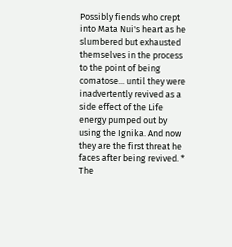Possibly fiends who crept into Mata Nui's heart as he slumbered but exhausted themselves in the process to the point of being comatose... until they were inadvertently revived as a side effect of the Life energy pumped out by using the Ignika. And now they are the first threat he faces after being revived. * The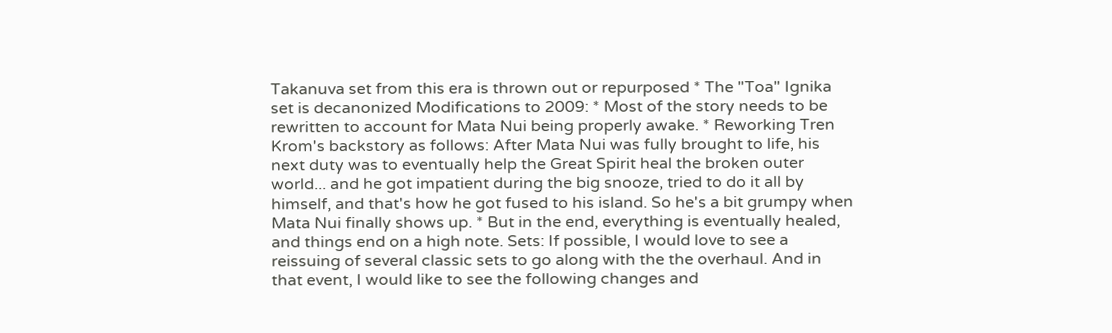Takanuva set from this era is thrown out or repurposed * The "Toa" Ignika set is decanonized Modifications to 2009: * Most of the story needs to be rewritten to account for Mata Nui being properly awake. * Reworking Tren Krom's backstory as follows: After Mata Nui was fully brought to life, his next duty was to eventually help the Great Spirit heal the broken outer world... and he got impatient during the big snooze, tried to do it all by himself, and that's how he got fused to his island. So he's a bit grumpy when Mata Nui finally shows up. * But in the end, everything is eventually healed, and things end on a high note. Sets: If possible, I would love to see a reissuing of several classic sets to go along with the the overhaul. And in that event, I would like to see the following changes and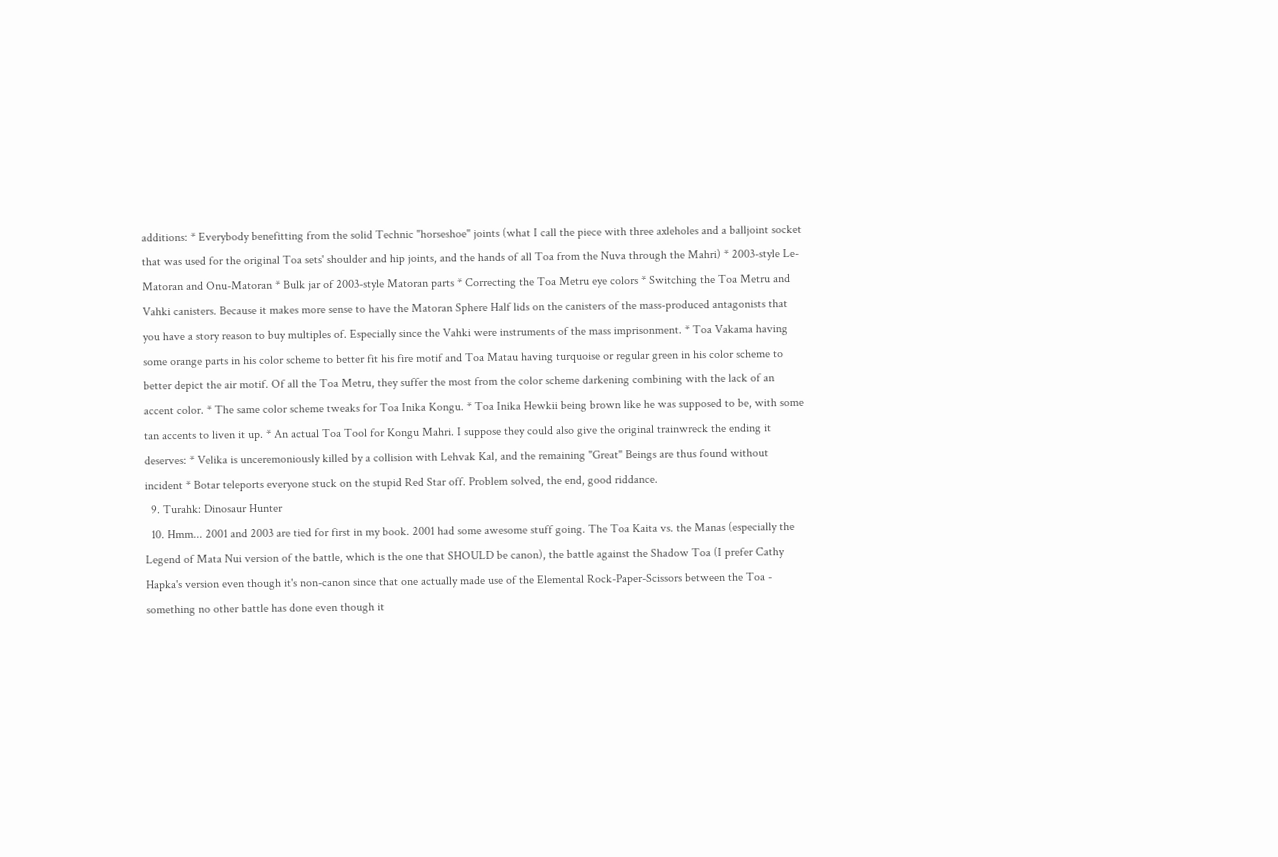additions: * Everybody benefitting from the solid Technic "horseshoe" joints (what I call the piece with three axleholes and a balljoint socket that was used for the original Toa sets' shoulder and hip joints, and the hands of all Toa from the Nuva through the Mahri) * 2003-style Le-Matoran and Onu-Matoran * Bulk jar of 2003-style Matoran parts * Correcting the Toa Metru eye colors * Switching the Toa Metru and Vahki canisters. Because it makes more sense to have the Matoran Sphere Half lids on the canisters of the mass-produced antagonists that you have a story reason to buy multiples of. Especially since the Vahki were instruments of the mass imprisonment. * Toa Vakama having some orange parts in his color scheme to better fit his fire motif and Toa Matau having turquoise or regular green in his color scheme to better depict the air motif. Of all the Toa Metru, they suffer the most from the color scheme darkening combining with the lack of an accent color. * The same color scheme tweaks for Toa Inika Kongu. * Toa Inika Hewkii being brown like he was supposed to be, with some tan accents to liven it up. * An actual Toa Tool for Kongu Mahri. I suppose they could also give the original trainwreck the ending it deserves: * Velika is unceremoniously killed by a collision with Lehvak Kal, and the remaining "Great" Beings are thus found without incident * Botar teleports everyone stuck on the stupid Red Star off. Problem solved, the end, good riddance.
  9. Turahk: Dinosaur Hunter
  10. Hmm... 2001 and 2003 are tied for first in my book. 2001 had some awesome stuff going. The Toa Kaita vs. the Manas (especially the Legend of Mata Nui version of the battle, which is the one that SHOULD be canon), the battle against the Shadow Toa (I prefer Cathy Hapka's version even though it's non-canon since that one actually made use of the Elemental Rock-Paper-Scissors between the Toa - something no other battle has done even though it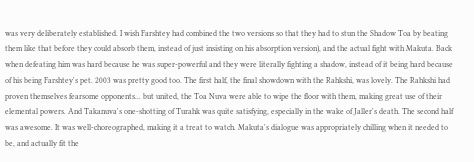was very deliberately established. I wish Farshtey had combined the two versions so that they had to stun the Shadow Toa by beating them like that before they could absorb them, instead of just insisting on his absorption version), and the actual fight with Makuta. Back when defeating him was hard because he was super-powerful and they were literally fighting a shadow, instead of it being hard because of his being Farshtey's pet. 2003 was pretty good too. The first half, the final showdown with the Rahkshi, was lovely. The Rahkshi had proven themselves fearsome opponents... but united, the Toa Nuva were able to wipe the floor with them, making great use of their elemental powers. And Takanuva's one-shotting of Turahk was quite satisfying, especially in the wake of Jaller's death. The second half was awesome. It was well-choreographed, making it a treat to watch. Makuta's dialogue was appropriately chilling when it needed to be, and actually fit the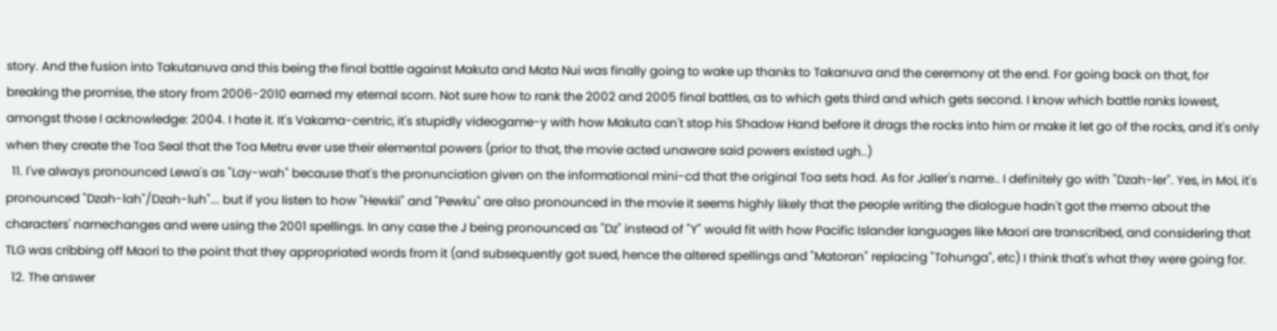story. And the fusion into Takutanuva and this being the final battle against Makuta and Mata Nui was finally going to wake up thanks to Takanuva and the ceremony at the end. For going back on that, for breaking the promise, the story from 2006-2010 earned my eternal scorn. Not sure how to rank the 2002 and 2005 final battles, as to which gets third and which gets second. I know which battle ranks lowest, amongst those I acknowledge: 2004. I hate it. It's Vakama-centric, it's stupidly videogame-y with how Makuta can't stop his Shadow Hand before it drags the rocks into him or make it let go of the rocks, and it's only when they create the Toa Seal that the Toa Metru ever use their elemental powers (prior to that, the movie acted unaware said powers existed ugh..)
  11. I've always pronounced Lewa's as "Lay-wah" because that's the pronunciation given on the informational mini-cd that the original Toa sets had. As for Jaller's name.. I definitely go with "Dzah-ler". Yes, in MoL it's pronounced "Dzah-lah"/Dzah-luh"... but if you listen to how "Hewkii" and "Pewku" are also pronounced in the movie it seems highly likely that the people writing the dialogue hadn't got the memo about the characters' namechanges and were using the 2001 spellings. In any case the J being pronounced as "Dz" instead of "Y" would fit with how Pacific Islander languages like Maori are transcribed, and considering that TLG was cribbing off Maori to the point that they appropriated words from it (and subsequently got sued, hence the altered spellings and "Matoran" replacing "Tohunga", etc) I think that's what they were going for.
  12. The answer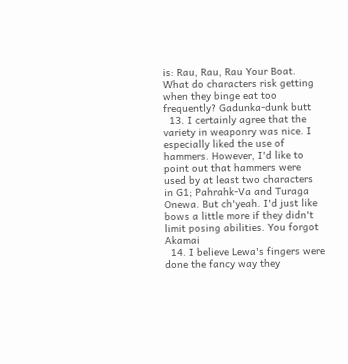is: Rau, Rau, Rau Your Boat. What do characters risk getting when they binge eat too frequently? Gadunka-dunk butt
  13. I certainly agree that the variety in weaponry was nice. I especially liked the use of hammers. However, I'd like to point out that hammers were used by at least two characters in G1; Pahrahk-Va and Turaga Onewa. But ch'yeah. I'd just like bows a little more if they didn't limit posing abilities. You forgot Akamai
  14. I believe Lewa's fingers were done the fancy way they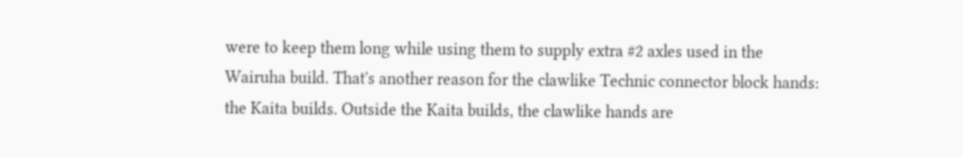were to keep them long while using them to supply extra #2 axles used in the Wairuha build. That's another reason for the clawlike Technic connector block hands: the Kaita builds. Outside the Kaita builds, the clawlike hands are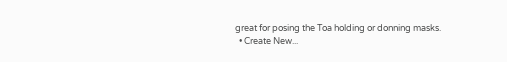great for posing the Toa holding or donning masks.
  • Create New...